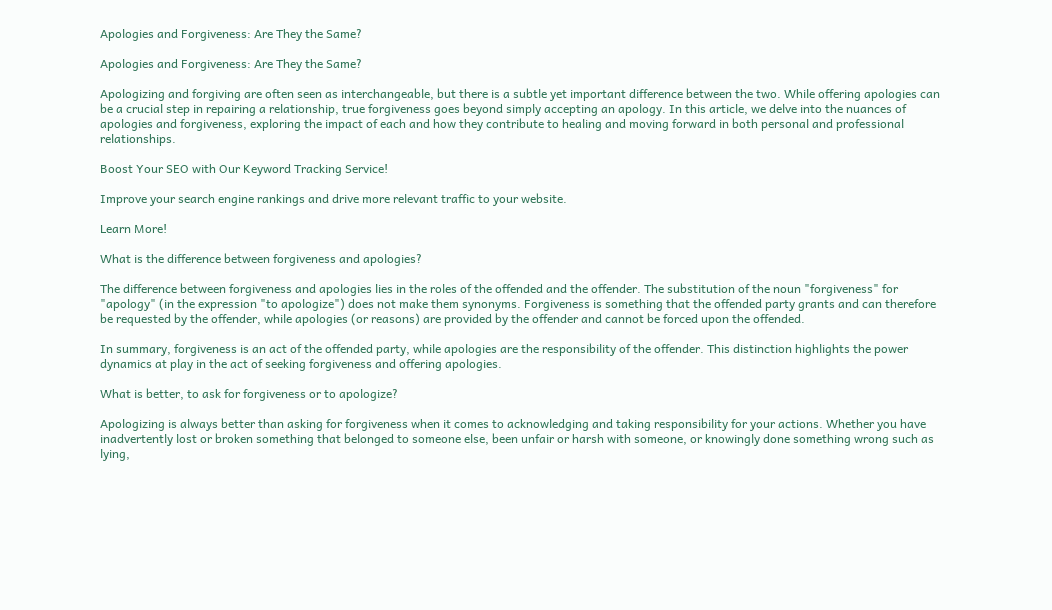Apologies and Forgiveness: Are They the Same?

Apologies and Forgiveness: Are They the Same?

Apologizing and forgiving are often seen as interchangeable, but there is a subtle yet important difference between the two. While offering apologies can be a crucial step in repairing a relationship, true forgiveness goes beyond simply accepting an apology. In this article, we delve into the nuances of apologies and forgiveness, exploring the impact of each and how they contribute to healing and moving forward in both personal and professional relationships.

Boost Your SEO with Our Keyword Tracking Service!

Improve your search engine rankings and drive more relevant traffic to your website.

Learn More!

What is the difference between forgiveness and apologies?

The difference between forgiveness and apologies lies in the roles of the offended and the offender. The substitution of the noun "forgiveness" for "apology" (in the expression "to apologize") does not make them synonyms. Forgiveness is something that the offended party grants and can therefore be requested by the offender, while apologies (or reasons) are provided by the offender and cannot be forced upon the offended.

In summary, forgiveness is an act of the offended party, while apologies are the responsibility of the offender. This distinction highlights the power dynamics at play in the act of seeking forgiveness and offering apologies.

What is better, to ask for forgiveness or to apologize?

Apologizing is always better than asking for forgiveness when it comes to acknowledging and taking responsibility for your actions. Whether you have inadvertently lost or broken something that belonged to someone else, been unfair or harsh with someone, or knowingly done something wrong such as lying,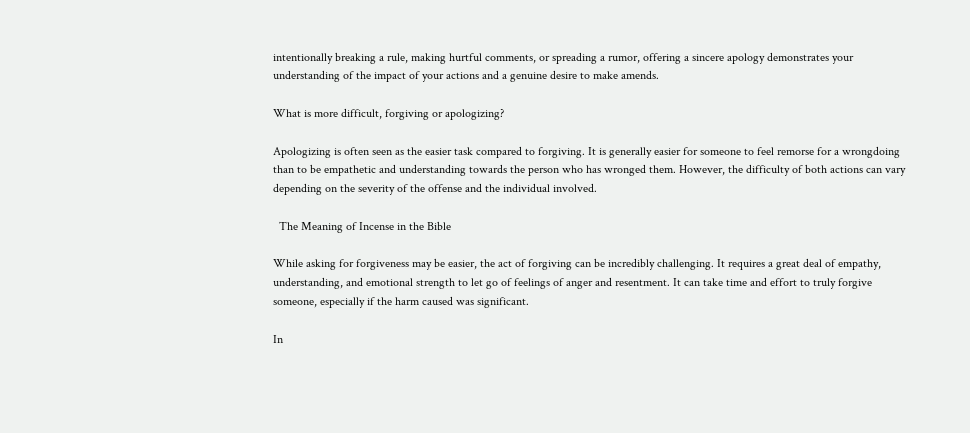intentionally breaking a rule, making hurtful comments, or spreading a rumor, offering a sincere apology demonstrates your understanding of the impact of your actions and a genuine desire to make amends.

What is more difficult, forgiving or apologizing?

Apologizing is often seen as the easier task compared to forgiving. It is generally easier for someone to feel remorse for a wrongdoing than to be empathetic and understanding towards the person who has wronged them. However, the difficulty of both actions can vary depending on the severity of the offense and the individual involved.

  The Meaning of Incense in the Bible

While asking for forgiveness may be easier, the act of forgiving can be incredibly challenging. It requires a great deal of empathy, understanding, and emotional strength to let go of feelings of anger and resentment. It can take time and effort to truly forgive someone, especially if the harm caused was significant.

In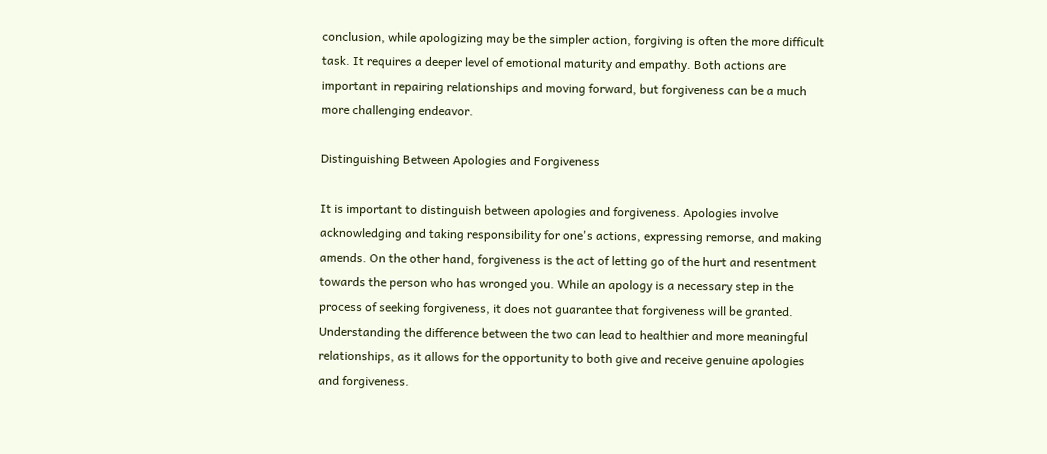conclusion, while apologizing may be the simpler action, forgiving is often the more difficult task. It requires a deeper level of emotional maturity and empathy. Both actions are important in repairing relationships and moving forward, but forgiveness can be a much more challenging endeavor.

Distinguishing Between Apologies and Forgiveness

It is important to distinguish between apologies and forgiveness. Apologies involve acknowledging and taking responsibility for one's actions, expressing remorse, and making amends. On the other hand, forgiveness is the act of letting go of the hurt and resentment towards the person who has wronged you. While an apology is a necessary step in the process of seeking forgiveness, it does not guarantee that forgiveness will be granted. Understanding the difference between the two can lead to healthier and more meaningful relationships, as it allows for the opportunity to both give and receive genuine apologies and forgiveness.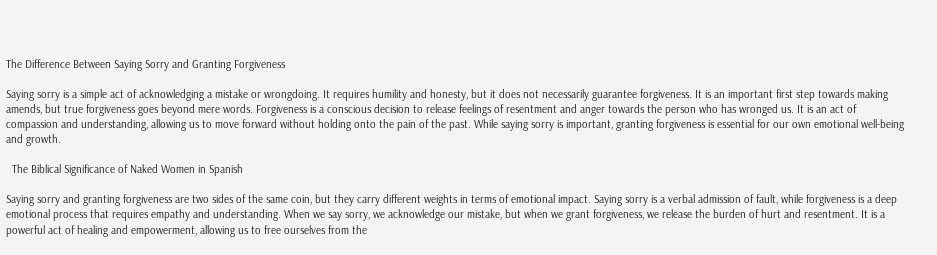The Difference Between Saying Sorry and Granting Forgiveness

Saying sorry is a simple act of acknowledging a mistake or wrongdoing. It requires humility and honesty, but it does not necessarily guarantee forgiveness. It is an important first step towards making amends, but true forgiveness goes beyond mere words. Forgiveness is a conscious decision to release feelings of resentment and anger towards the person who has wronged us. It is an act of compassion and understanding, allowing us to move forward without holding onto the pain of the past. While saying sorry is important, granting forgiveness is essential for our own emotional well-being and growth.

  The Biblical Significance of Naked Women in Spanish

Saying sorry and granting forgiveness are two sides of the same coin, but they carry different weights in terms of emotional impact. Saying sorry is a verbal admission of fault, while forgiveness is a deep emotional process that requires empathy and understanding. When we say sorry, we acknowledge our mistake, but when we grant forgiveness, we release the burden of hurt and resentment. It is a powerful act of healing and empowerment, allowing us to free ourselves from the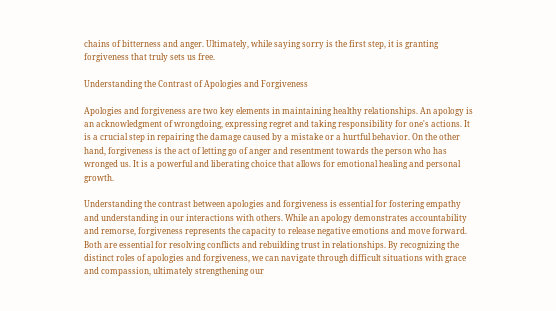chains of bitterness and anger. Ultimately, while saying sorry is the first step, it is granting forgiveness that truly sets us free.

Understanding the Contrast of Apologies and Forgiveness

Apologies and forgiveness are two key elements in maintaining healthy relationships. An apology is an acknowledgment of wrongdoing, expressing regret and taking responsibility for one's actions. It is a crucial step in repairing the damage caused by a mistake or a hurtful behavior. On the other hand, forgiveness is the act of letting go of anger and resentment towards the person who has wronged us. It is a powerful and liberating choice that allows for emotional healing and personal growth.

Understanding the contrast between apologies and forgiveness is essential for fostering empathy and understanding in our interactions with others. While an apology demonstrates accountability and remorse, forgiveness represents the capacity to release negative emotions and move forward. Both are essential for resolving conflicts and rebuilding trust in relationships. By recognizing the distinct roles of apologies and forgiveness, we can navigate through difficult situations with grace and compassion, ultimately strengthening our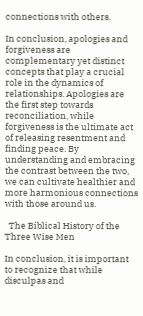connections with others.

In conclusion, apologies and forgiveness are complementary yet distinct concepts that play a crucial role in the dynamics of relationships. Apologies are the first step towards reconciliation, while forgiveness is the ultimate act of releasing resentment and finding peace. By understanding and embracing the contrast between the two, we can cultivate healthier and more harmonious connections with those around us.

  The Biblical History of the Three Wise Men

In conclusion, it is important to recognize that while disculpas and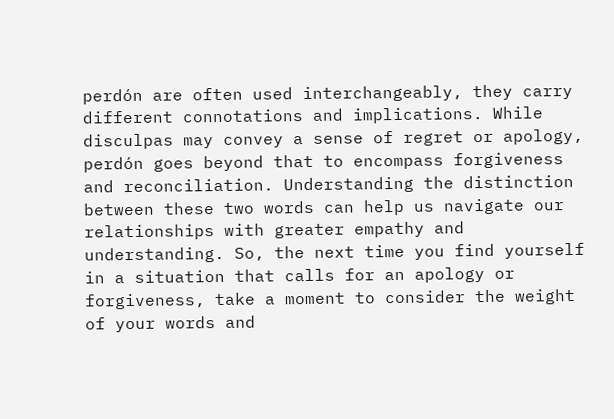perdón are often used interchangeably, they carry different connotations and implications. While disculpas may convey a sense of regret or apology, perdón goes beyond that to encompass forgiveness and reconciliation. Understanding the distinction between these two words can help us navigate our relationships with greater empathy and understanding. So, the next time you find yourself in a situation that calls for an apology or forgiveness, take a moment to consider the weight of your words and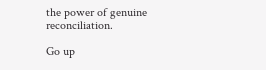the power of genuine reconciliation.

Go up